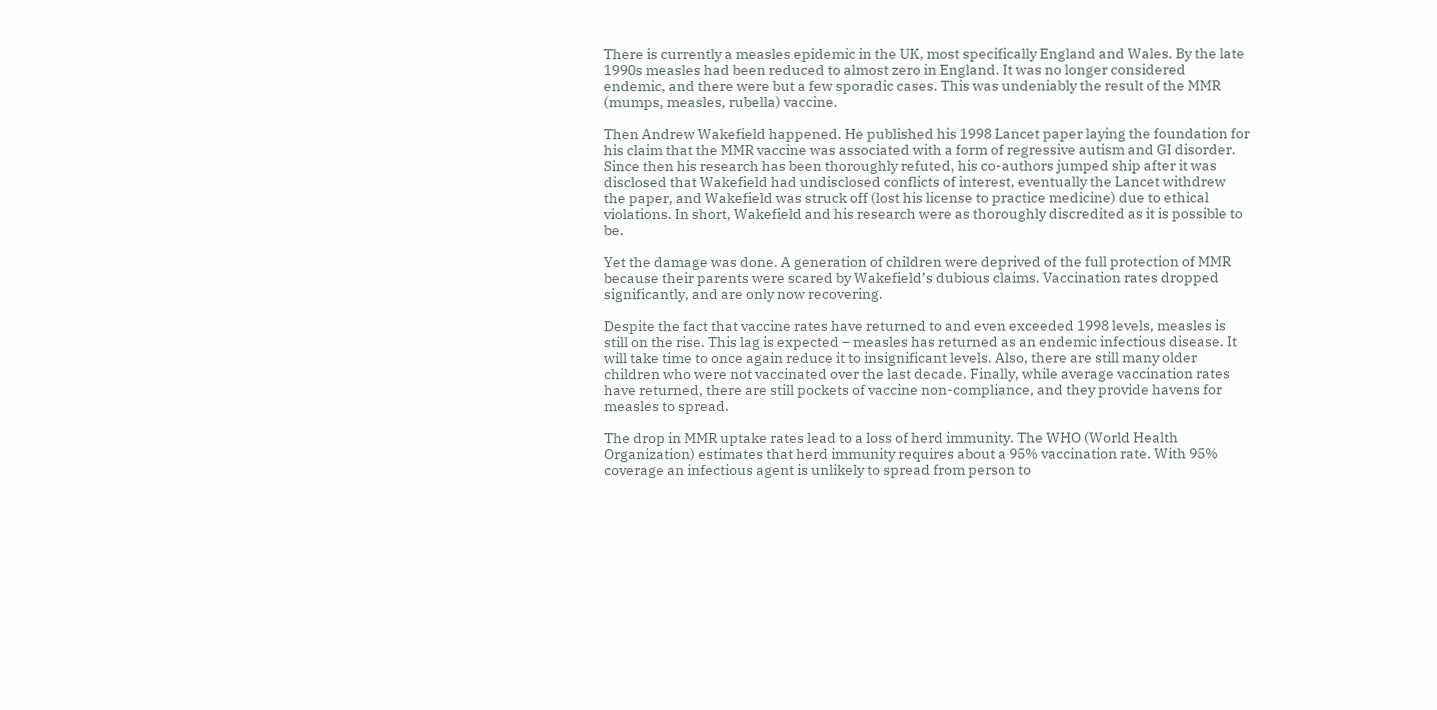There is currently a measles epidemic in the UK, most specifically England and Wales. By the late 1990s measles had been reduced to almost zero in England. It was no longer considered endemic, and there were but a few sporadic cases. This was undeniably the result of the MMR (mumps, measles, rubella) vaccine.

Then Andrew Wakefield happened. He published his 1998 Lancet paper laying the foundation for his claim that the MMR vaccine was associated with a form of regressive autism and GI disorder. Since then his research has been thoroughly refuted, his co-authors jumped ship after it was disclosed that Wakefield had undisclosed conflicts of interest, eventually the Lancet withdrew the paper, and Wakefield was struck off (lost his license to practice medicine) due to ethical violations. In short, Wakefield and his research were as thoroughly discredited as it is possible to be.

Yet the damage was done. A generation of children were deprived of the full protection of MMR because their parents were scared by Wakefield’s dubious claims. Vaccination rates dropped significantly, and are only now recovering.

Despite the fact that vaccine rates have returned to and even exceeded 1998 levels, measles is still on the rise. This lag is expected – measles has returned as an endemic infectious disease. It will take time to once again reduce it to insignificant levels. Also, there are still many older children who were not vaccinated over the last decade. Finally, while average vaccination rates have returned, there are still pockets of vaccine non-compliance, and they provide havens for measles to spread.

The drop in MMR uptake rates lead to a loss of herd immunity. The WHO (World Health Organization) estimates that herd immunity requires about a 95% vaccination rate. With 95% coverage an infectious agent is unlikely to spread from person to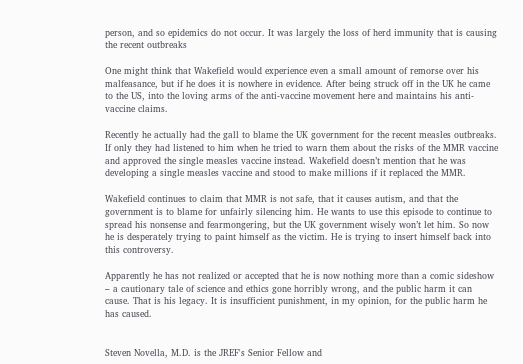person, and so epidemics do not occur. It was largely the loss of herd immunity that is causing the recent outbreaks

One might think that Wakefield would experience even a small amount of remorse over his malfeasance, but if he does it is nowhere in evidence. After being struck off in the UK he came to the US, into the loving arms of the anti-vaccine movement here and maintains his anti-vaccine claims.

Recently he actually had the gall to blame the UK government for the recent measles outbreaks. If only they had listened to him when he tried to warn them about the risks of the MMR vaccine and approved the single measles vaccine instead. Wakefield doesn’t mention that he was developing a single measles vaccine and stood to make millions if it replaced the MMR.

Wakefield continues to claim that MMR is not safe, that it causes autism, and that the government is to blame for unfairly silencing him. He wants to use this episode to continue to spread his nonsense and fearmongering, but the UK government wisely won’t let him. So now he is desperately trying to paint himself as the victim. He is trying to insert himself back into this controversy.

Apparently he has not realized or accepted that he is now nothing more than a comic sideshow – a cautionary tale of science and ethics gone horribly wrong, and the public harm it can cause. That is his legacy. It is insufficient punishment, in my opinion, for the public harm he has caused.


Steven Novella, M.D. is the JREF's Senior Fellow and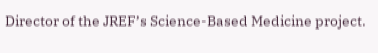Director of the JREF’s Science-Based Medicine project.